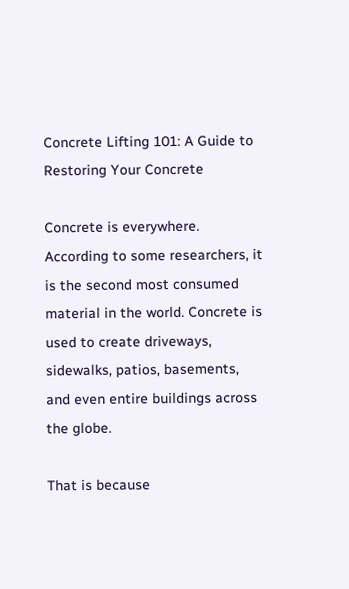Concrete Lifting 101: A Guide to Restoring Your Concrete

Concrete is everywhere. According to some researchers, it is the second most consumed material in the world. Concrete is used to create driveways, sidewalks, patios, basements, and even entire buildings across the globe.

That is because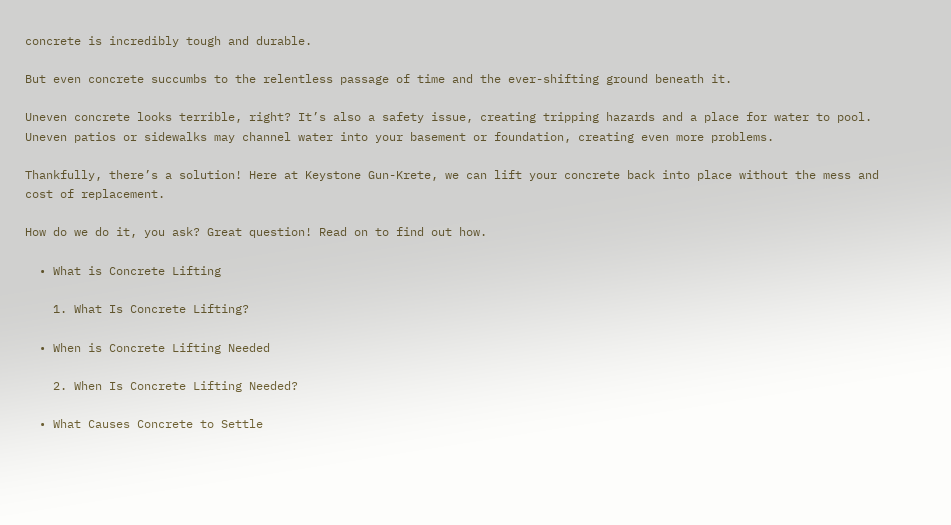concrete is incredibly tough and durable.

But even concrete succumbs to the relentless passage of time and the ever-shifting ground beneath it.

Uneven concrete looks terrible, right? It’s also a safety issue, creating tripping hazards and a place for water to pool. Uneven patios or sidewalks may channel water into your basement or foundation, creating even more problems.

Thankfully, there’s a solution! Here at Keystone Gun-Krete, we can lift your concrete back into place without the mess and cost of replacement.

How do we do it, you ask? Great question! Read on to find out how.

  • What is Concrete Lifting

    1. What Is Concrete Lifting?

  • When is Concrete Lifting Needed

    2. When Is Concrete Lifting Needed?

  • What Causes Concrete to Settle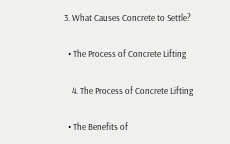3. What Causes Concrete to Settle?

  • The Process of Concrete Lifting

    4. The Process of Concrete Lifting

  • The Benefits of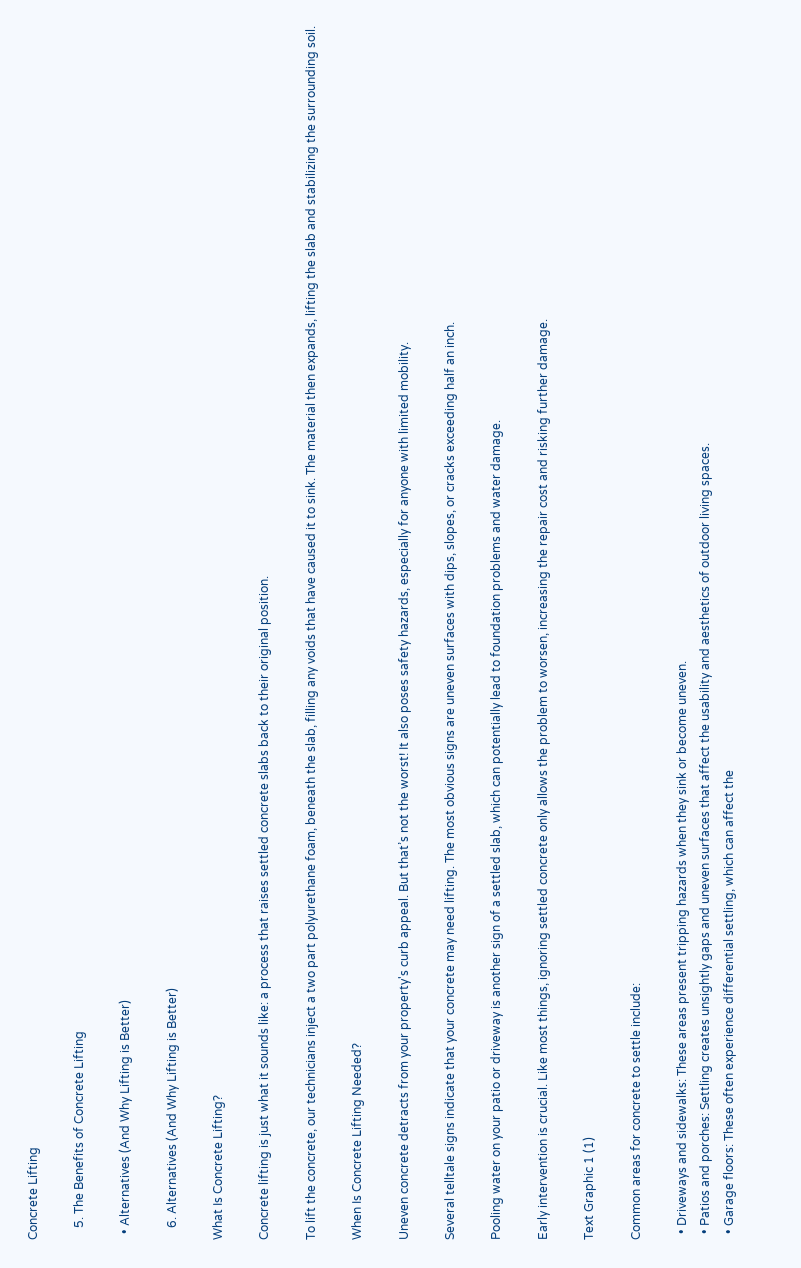Concrete Lifting

    5. The Benefits of Concrete Lifting

  • Alternatives (And Why Lifting is Better)

    6. Alternatives (And Why Lifting is Better)

What Is Concrete Lifting?

Concrete lifting is just what it sounds like: a process that raises settled concrete slabs back to their original position.

To lift the concrete, our technicians inject a two part polyurethane foam, beneath the slab, filling any voids that have caused it to sink. The material then expands, lifting the slab and stabilizing the surrounding soil.

When Is Concrete Lifting Needed?

Uneven concrete detracts from your property's curb appeal. But that’s not the worst! It also poses safety hazards, especially for anyone with limited mobility.

Several telltale signs indicate that your concrete may need lifting. The most obvious signs are uneven surfaces with dips, slopes, or cracks exceeding half an inch.

Pooling water on your patio or driveway is another sign of a settled slab, which can potentially lead to foundation problems and water damage.

Early intervention is crucial. Like most things, ignoring settled concrete only allows the problem to worsen, increasing the repair cost and risking further damage.

Text Graphic 1 (1)

Common areas for concrete to settle include:

  • Driveways and sidewalks: These areas present tripping hazards when they sink or become uneven.
  • Patios and porches: Settling creates unsightly gaps and uneven surfaces that affect the usability and aesthetics of outdoor living spaces.
  • Garage floors: These often experience differential settling, which can affect the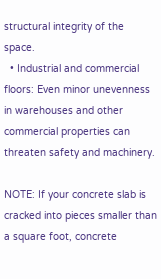structural integrity of the space.
  • Industrial and commercial floors: Even minor unevenness in warehouses and other commercial properties can threaten safety and machinery.

NOTE: If your concrete slab is cracked into pieces smaller than a square foot, concrete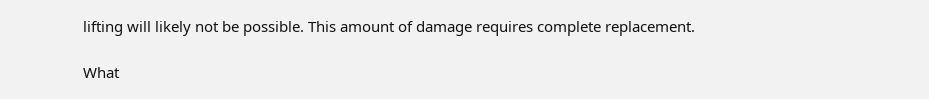lifting will likely not be possible. This amount of damage requires complete replacement.

What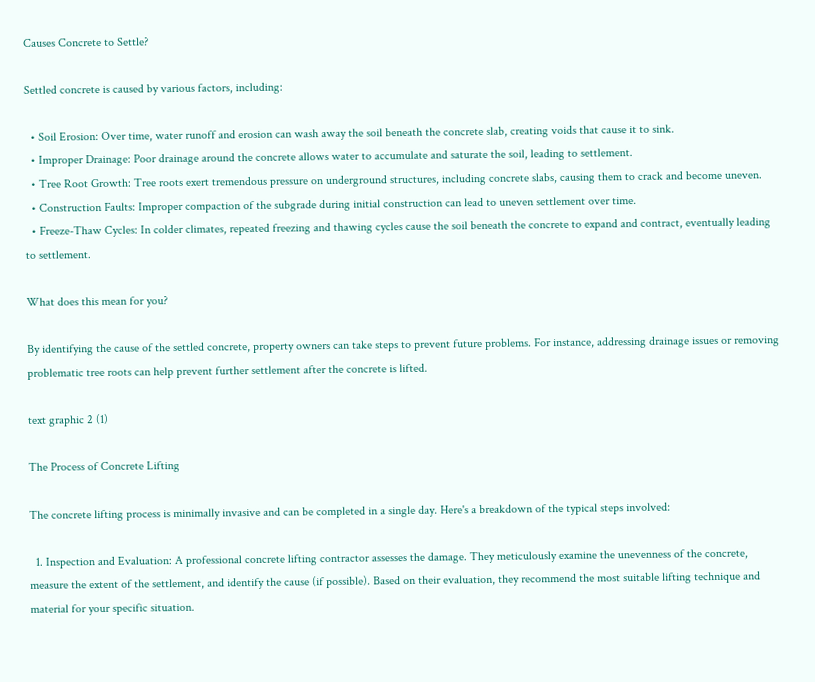Causes Concrete to Settle?

Settled concrete is caused by various factors, including:

  • Soil Erosion: Over time, water runoff and erosion can wash away the soil beneath the concrete slab, creating voids that cause it to sink.
  • Improper Drainage: Poor drainage around the concrete allows water to accumulate and saturate the soil, leading to settlement.
  • Tree Root Growth: Tree roots exert tremendous pressure on underground structures, including concrete slabs, causing them to crack and become uneven.
  • Construction Faults: Improper compaction of the subgrade during initial construction can lead to uneven settlement over time.
  • Freeze-Thaw Cycles: In colder climates, repeated freezing and thawing cycles cause the soil beneath the concrete to expand and contract, eventually leading to settlement.

What does this mean for you?

By identifying the cause of the settled concrete, property owners can take steps to prevent future problems. For instance, addressing drainage issues or removing problematic tree roots can help prevent further settlement after the concrete is lifted.

text graphic 2 (1)

The Process of Concrete Lifting

The concrete lifting process is minimally invasive and can be completed in a single day. Here's a breakdown of the typical steps involved:

  1. Inspection and Evaluation: A professional concrete lifting contractor assesses the damage. They meticulously examine the unevenness of the concrete, measure the extent of the settlement, and identify the cause (if possible). Based on their evaluation, they recommend the most suitable lifting technique and material for your specific situation.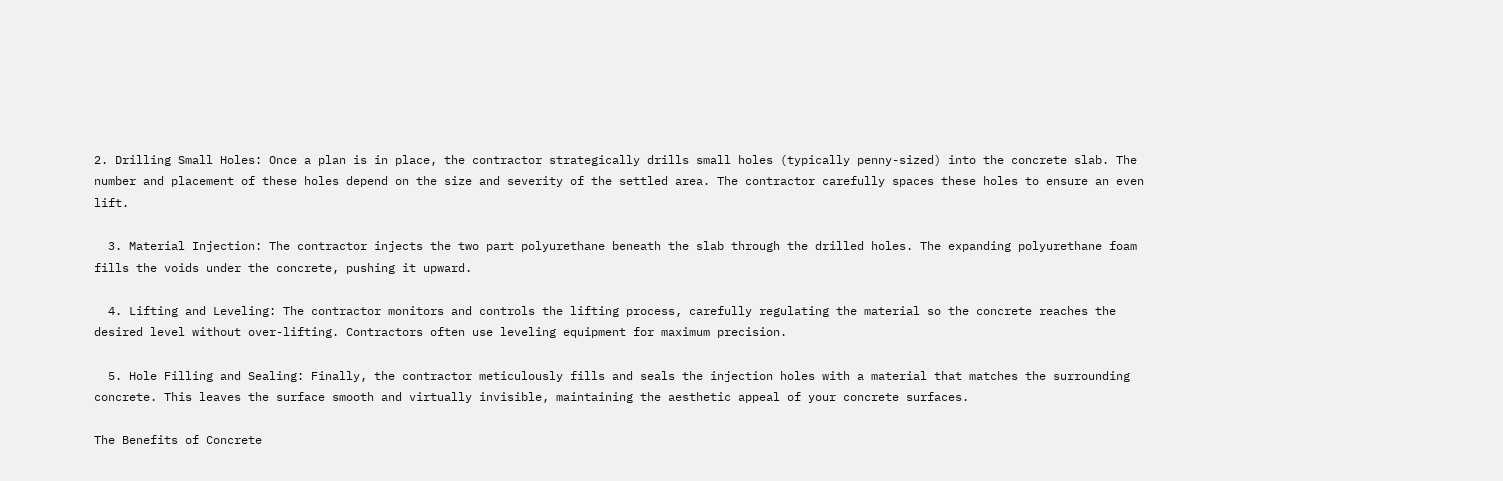2. Drilling Small Holes: Once a plan is in place, the contractor strategically drills small holes (typically penny-sized) into the concrete slab. The number and placement of these holes depend on the size and severity of the settled area. The contractor carefully spaces these holes to ensure an even lift.

  3. Material Injection: The contractor injects the two part polyurethane beneath the slab through the drilled holes. The expanding polyurethane foam fills the voids under the concrete, pushing it upward.

  4. Lifting and Leveling: The contractor monitors and controls the lifting process, carefully regulating the material so the concrete reaches the desired level without over-lifting. Contractors often use leveling equipment for maximum precision.

  5. Hole Filling and Sealing: Finally, the contractor meticulously fills and seals the injection holes with a material that matches the surrounding concrete. This leaves the surface smooth and virtually invisible, maintaining the aesthetic appeal of your concrete surfaces.

The Benefits of Concrete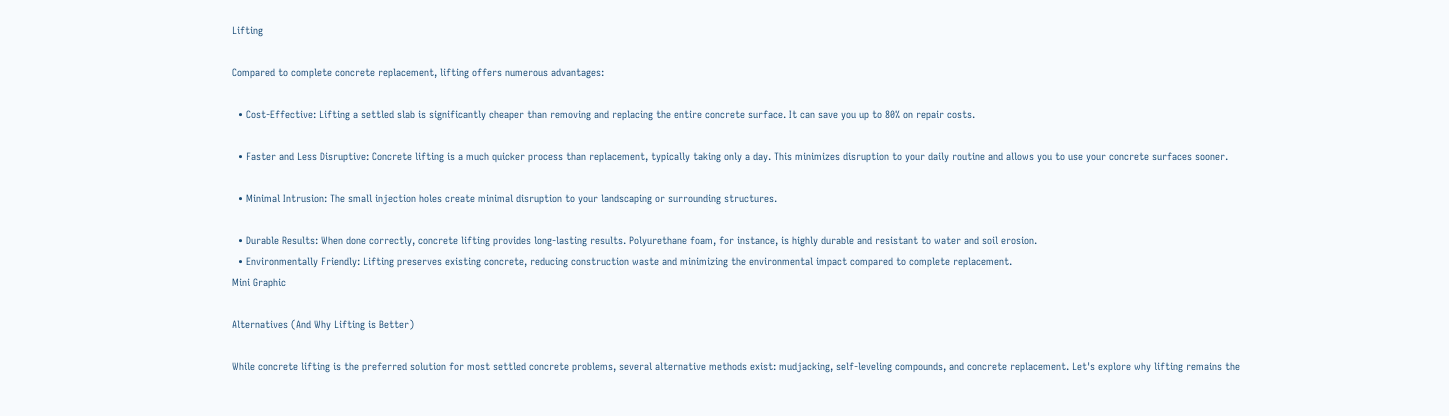Lifting

Compared to complete concrete replacement, lifting offers numerous advantages:

  • Cost-Effective: Lifting a settled slab is significantly cheaper than removing and replacing the entire concrete surface. It can save you up to 80% on repair costs.

  • Faster and Less Disruptive: Concrete lifting is a much quicker process than replacement, typically taking only a day. This minimizes disruption to your daily routine and allows you to use your concrete surfaces sooner.

  • Minimal Intrusion: The small injection holes create minimal disruption to your landscaping or surrounding structures.

  • Durable Results: When done correctly, concrete lifting provides long-lasting results. Polyurethane foam, for instance, is highly durable and resistant to water and soil erosion.
  • Environmentally Friendly: Lifting preserves existing concrete, reducing construction waste and minimizing the environmental impact compared to complete replacement.
Mini Graphic

Alternatives (And Why Lifting is Better)

While concrete lifting is the preferred solution for most settled concrete problems, several alternative methods exist: mudjacking, self-leveling compounds, and concrete replacement. Let's explore why lifting remains the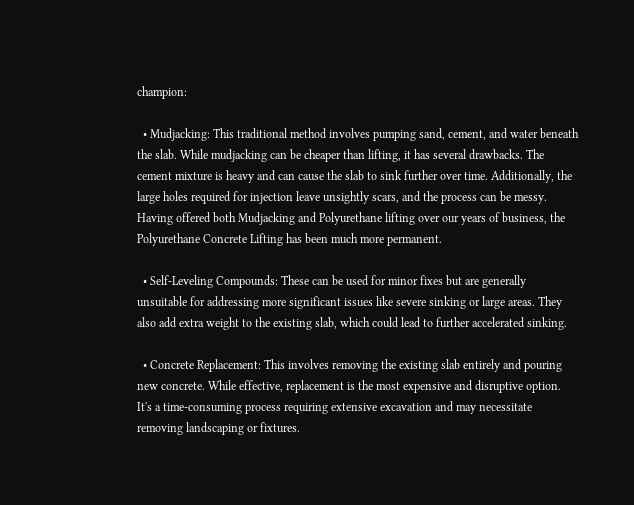champion:

  • Mudjacking: This traditional method involves pumping sand, cement, and water beneath the slab. While mudjacking can be cheaper than lifting, it has several drawbacks. The cement mixture is heavy and can cause the slab to sink further over time. Additionally, the large holes required for injection leave unsightly scars, and the process can be messy.  Having offered both Mudjacking and Polyurethane lifting over our years of business, the Polyurethane Concrete Lifting has been much more permanent.

  • Self-Leveling Compounds: These can be used for minor fixes but are generally unsuitable for addressing more significant issues like severe sinking or large areas. They also add extra weight to the existing slab, which could lead to further accelerated sinking.

  • Concrete Replacement: This involves removing the existing slab entirely and pouring new concrete. While effective, replacement is the most expensive and disruptive option. It's a time-consuming process requiring extensive excavation and may necessitate removing landscaping or fixtures.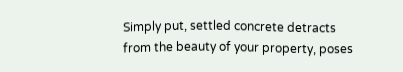Simply put, settled concrete detracts from the beauty of your property, poses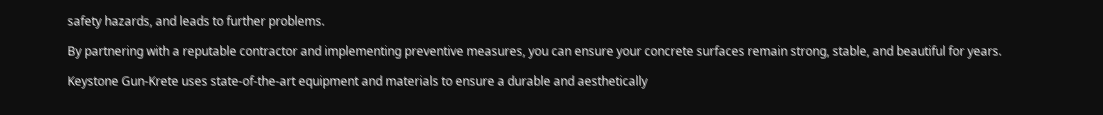safety hazards, and leads to further problems.

By partnering with a reputable contractor and implementing preventive measures, you can ensure your concrete surfaces remain strong, stable, and beautiful for years.

Keystone Gun-Krete uses state-of-the-art equipment and materials to ensure a durable and aesthetically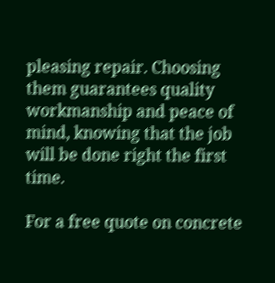pleasing repair. Choosing them guarantees quality workmanship and peace of mind, knowing that the job will be done right the first time.

For a free quote on concrete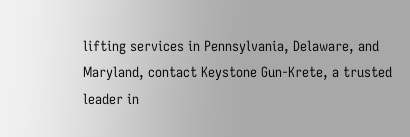lifting services in Pennsylvania, Delaware, and Maryland, contact Keystone Gun-Krete, a trusted leader in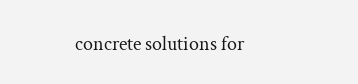concrete solutions for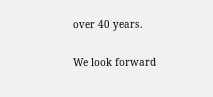over 40 years.

We look forward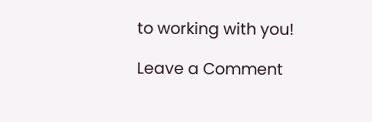to working with you!

Leave a Comment